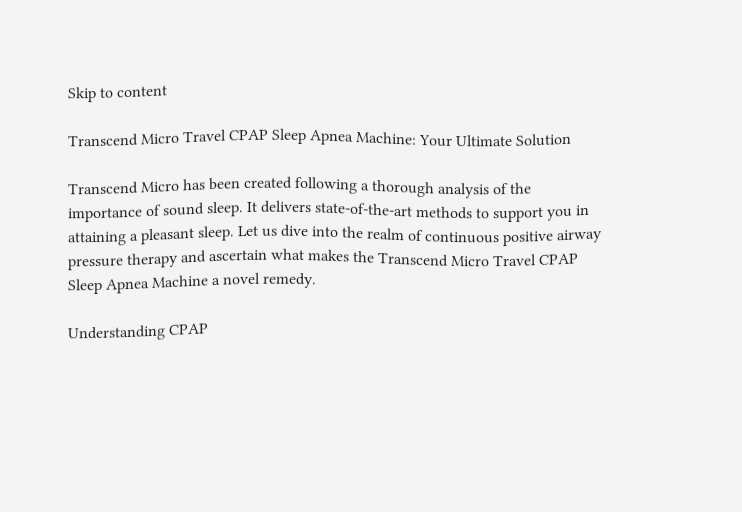Skip to content

Transcend Micro Travel CPAP Sleep Apnea Machine: Your Ultimate Solution

Transcend Micro has been created following a thorough analysis of the importance of sound sleep. It delivers state-of-the-art methods to support you in attaining a pleasant sleep. Let us dive into the realm of continuous positive airway pressure therapy and ascertain what makes the Transcend Micro Travel CPAP Sleep Apnea Machine a novel remedy.

Understanding CPAP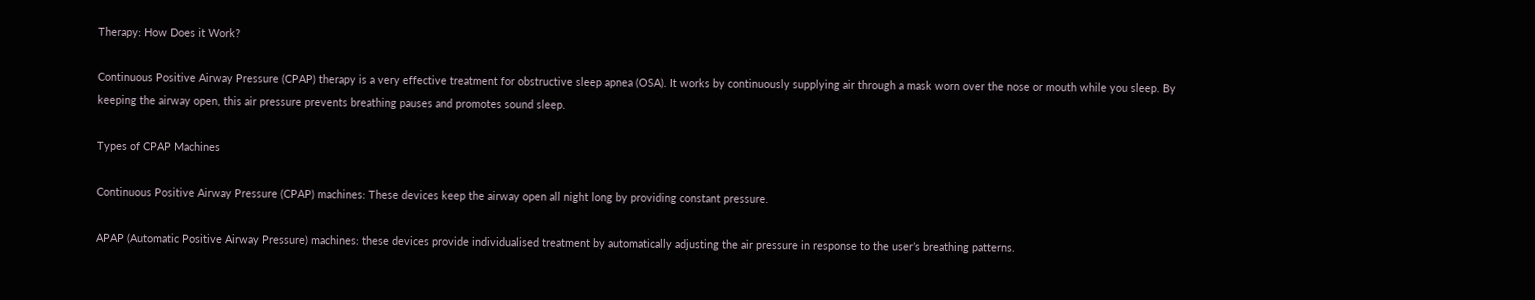Therapy: How Does it Work?

Continuous Positive Airway Pressure (CPAP) therapy is a very effective treatment for obstructive sleep apnea (OSA). It works by continuously supplying air through a mask worn over the nose or mouth while you sleep. By keeping the airway open, this air pressure prevents breathing pauses and promotes sound sleep.

Types of CPAP Machines

Continuous Positive Airway Pressure (CPAP) machines: These devices keep the airway open all night long by providing constant pressure.

APAP (Automatic Positive Airway Pressure) machines: these devices provide individualised treatment by automatically adjusting the air pressure in response to the user’s breathing patterns.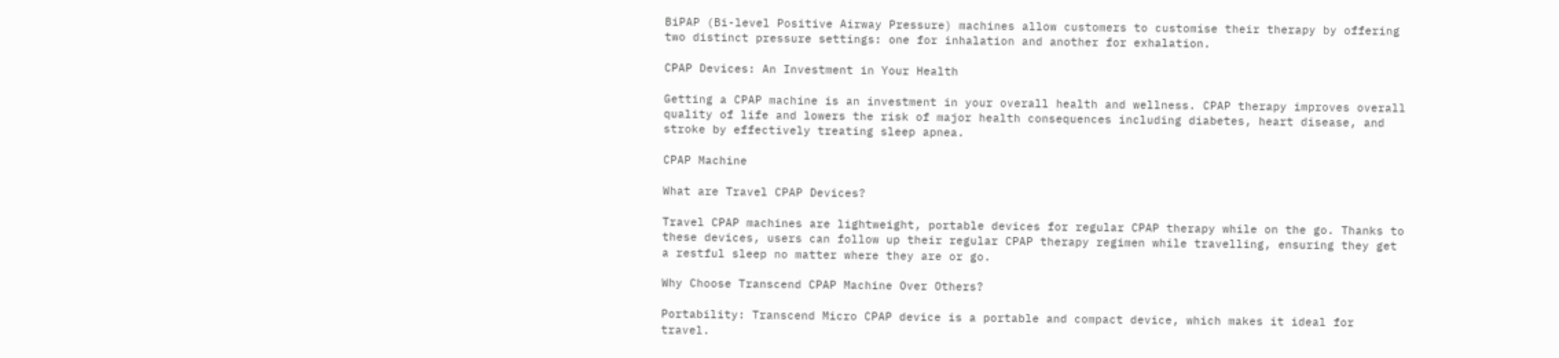BiPAP (Bi-level Positive Airway Pressure) machines allow customers to customise their therapy by offering two distinct pressure settings: one for inhalation and another for exhalation.

CPAP Devices: An Investment in Your Health

Getting a CPAP machine is an investment in your overall health and wellness. CPAP therapy improves overall quality of life and lowers the risk of major health consequences including diabetes, heart disease, and stroke by effectively treating sleep apnea.

CPAP Machine

What are Travel CPAP Devices?

Travel CPAP machines are lightweight, portable devices for regular CPAP therapy while on the go. Thanks to these devices, users can follow up their regular CPAP therapy regimen while travelling, ensuring they get a restful sleep no matter where they are or go.

Why Choose Transcend CPAP Machine Over Others?

Portability: Transcend Micro CPAP device is a portable and compact device, which makes it ideal for travel.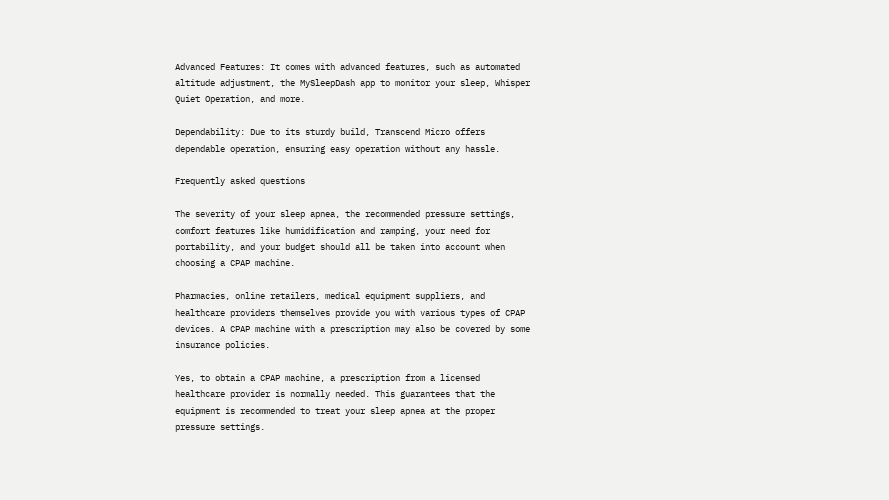Advanced Features: It comes with advanced features, such as automated altitude adjustment, the MySleepDash app to monitor your sleep, Whisper Quiet Operation, and more.

Dependability: Due to its sturdy build, Transcend Micro offers dependable operation, ensuring easy operation without any hassle.

Frequently asked questions

The severity of your sleep apnea, the recommended pressure settings, comfort features like humidification and ramping, your need for portability, and your budget should all be taken into account when choosing a CPAP machine.

Pharmacies, online retailers, medical equipment suppliers, and healthcare providers themselves provide you with various types of CPAP devices. A CPAP machine with a prescription may also be covered by some insurance policies.

Yes, to obtain a CPAP machine, a prescription from a licensed healthcare provider is normally needed. This guarantees that the equipment is recommended to treat your sleep apnea at the proper pressure settings.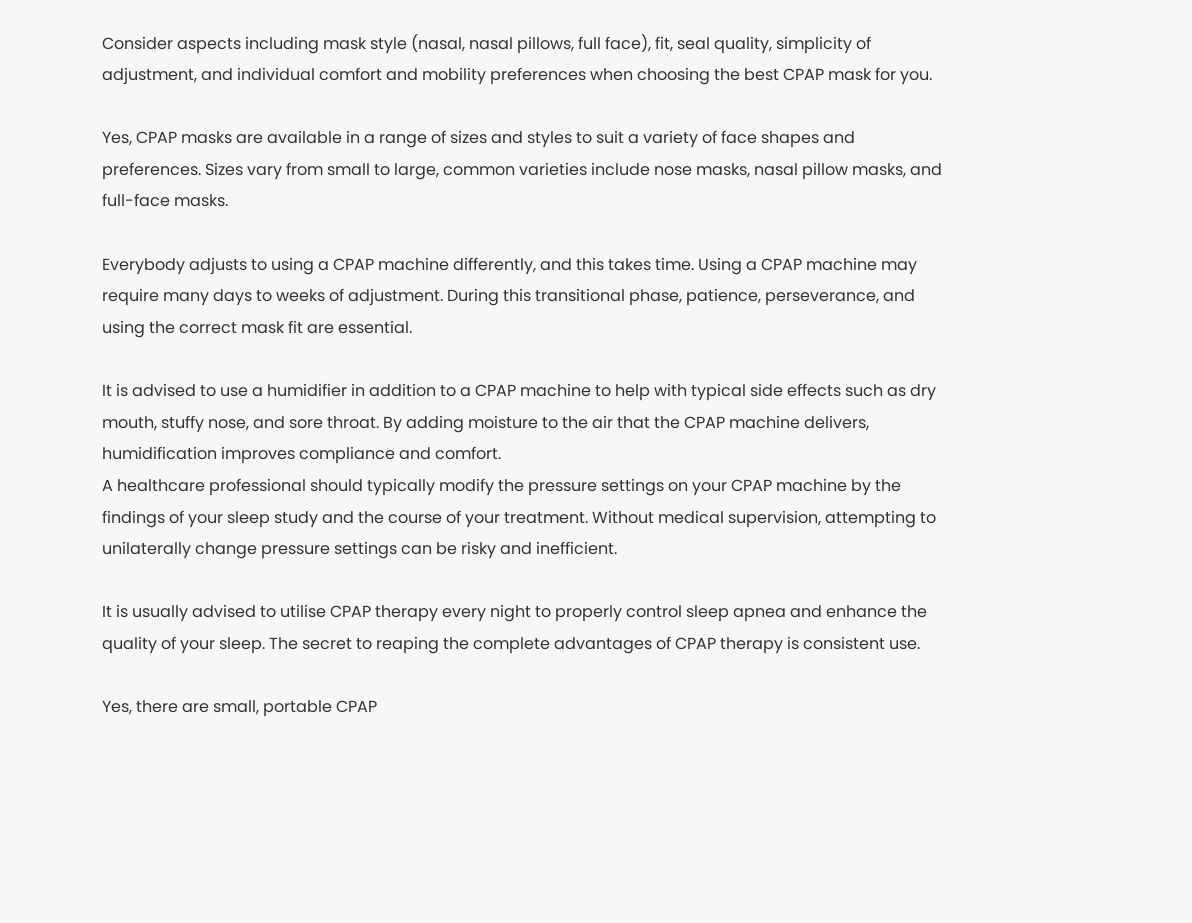Consider aspects including mask style (nasal, nasal pillows, full face), fit, seal quality, simplicity of adjustment, and individual comfort and mobility preferences when choosing the best CPAP mask for you.

Yes, CPAP masks are available in a range of sizes and styles to suit a variety of face shapes and preferences. Sizes vary from small to large, common varieties include nose masks, nasal pillow masks, and full-face masks.

Everybody adjusts to using a CPAP machine differently, and this takes time. Using a CPAP machine may require many days to weeks of adjustment. During this transitional phase, patience, perseverance, and using the correct mask fit are essential.

It is advised to use a humidifier in addition to a CPAP machine to help with typical side effects such as dry mouth, stuffy nose, and sore throat. By adding moisture to the air that the CPAP machine delivers, humidification improves compliance and comfort.
A healthcare professional should typically modify the pressure settings on your CPAP machine by the findings of your sleep study and the course of your treatment. Without medical supervision, attempting to unilaterally change pressure settings can be risky and inefficient.

It is usually advised to utilise CPAP therapy every night to properly control sleep apnea and enhance the quality of your sleep. The secret to reaping the complete advantages of CPAP therapy is consistent use.

Yes, there are small, portable CPAP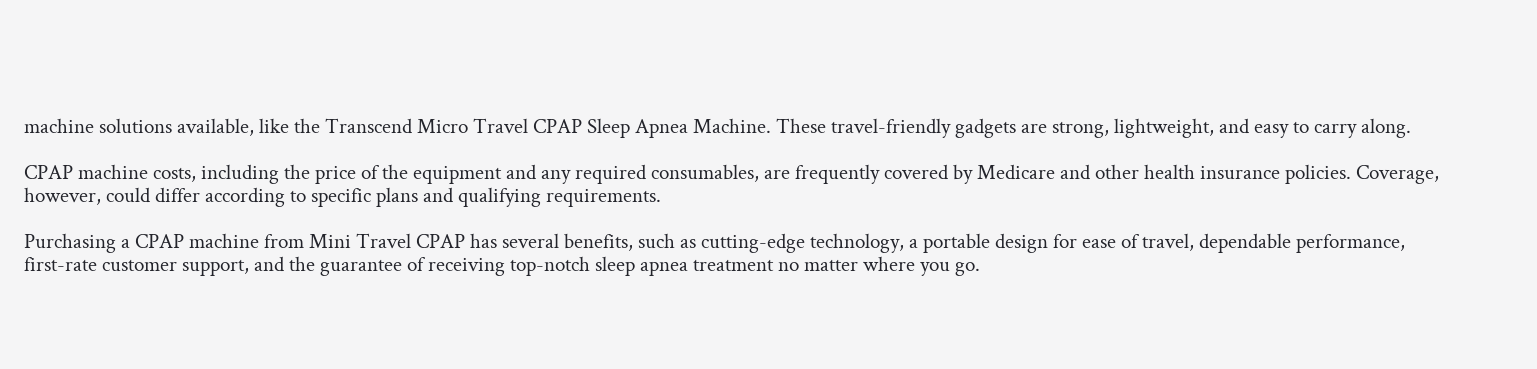machine solutions available, like the Transcend Micro Travel CPAP Sleep Apnea Machine. These travel-friendly gadgets are strong, lightweight, and easy to carry along.

CPAP machine costs, including the price of the equipment and any required consumables, are frequently covered by Medicare and other health insurance policies. Coverage, however, could differ according to specific plans and qualifying requirements.

Purchasing a CPAP machine from Mini Travel CPAP has several benefits, such as cutting-edge technology, a portable design for ease of travel, dependable performance, first-rate customer support, and the guarantee of receiving top-notch sleep apnea treatment no matter where you go.